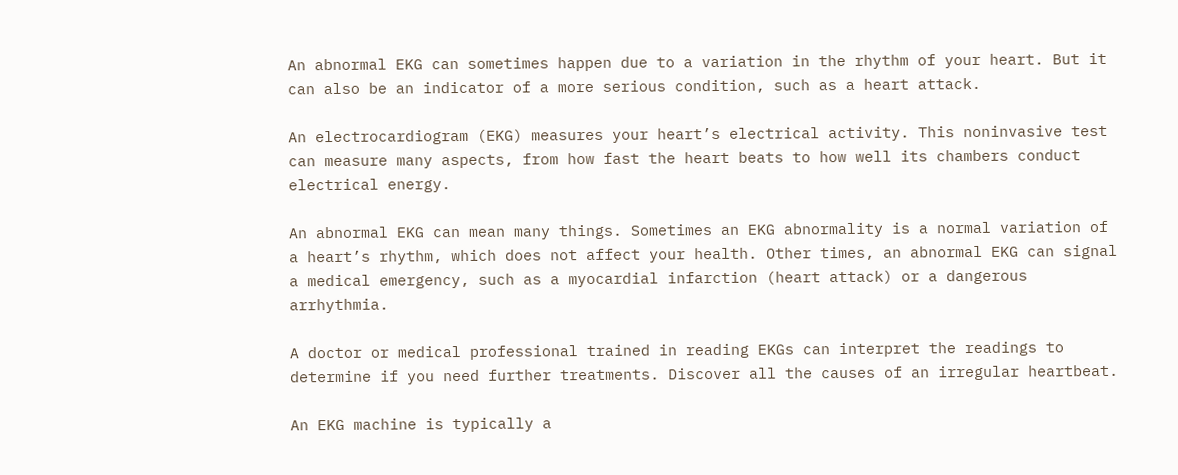An abnormal EKG can sometimes happen due to a variation in the rhythm of your heart. But it can also be an indicator of a more serious condition, such as a heart attack.

An electrocardiogram (EKG) measures your heart’s electrical activity. This noninvasive test can measure many aspects, from how fast the heart beats to how well its chambers conduct electrical energy.

An abnormal EKG can mean many things. Sometimes an EKG abnormality is a normal variation of a heart’s rhythm, which does not affect your health. Other times, an abnormal EKG can signal a medical emergency, such as a myocardial infarction (heart attack) or a dangerous arrhythmia.

A doctor or medical professional trained in reading EKGs can interpret the readings to determine if you need further treatments. Discover all the causes of an irregular heartbeat.

An EKG machine is typically a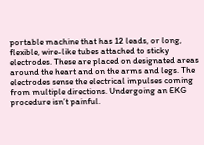portable machine that has 12 leads, or long, flexible, wire-like tubes attached to sticky electrodes. These are placed on designated areas around the heart and on the arms and legs. The electrodes sense the electrical impulses coming from multiple directions. Undergoing an EKG procedure isn’t painful.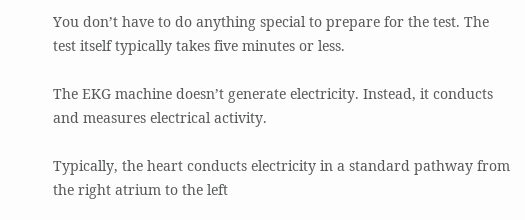You don’t have to do anything special to prepare for the test. The test itself typically takes five minutes or less.

The EKG machine doesn’t generate electricity. Instead, it conducts and measures electrical activity.

Typically, the heart conducts electricity in a standard pathway from the right atrium to the left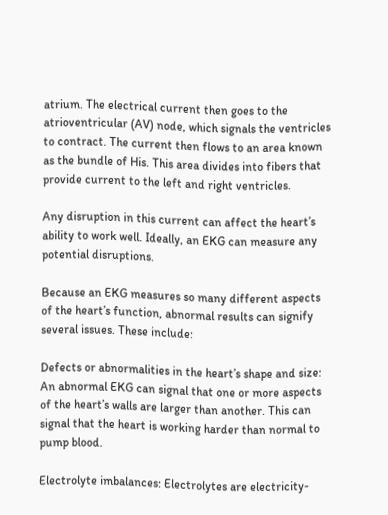atrium. The electrical current then goes to the atrioventricular (AV) node, which signals the ventricles to contract. The current then flows to an area known as the bundle of His. This area divides into fibers that provide current to the left and right ventricles.

Any disruption in this current can affect the heart’s ability to work well. Ideally, an EKG can measure any potential disruptions.

Because an EKG measures so many different aspects of the heart’s function, abnormal results can signify several issues. These include:

Defects or abnormalities in the heart’s shape and size: An abnormal EKG can signal that one or more aspects of the heart’s walls are larger than another. This can signal that the heart is working harder than normal to pump blood.

Electrolyte imbalances: Electrolytes are electricity-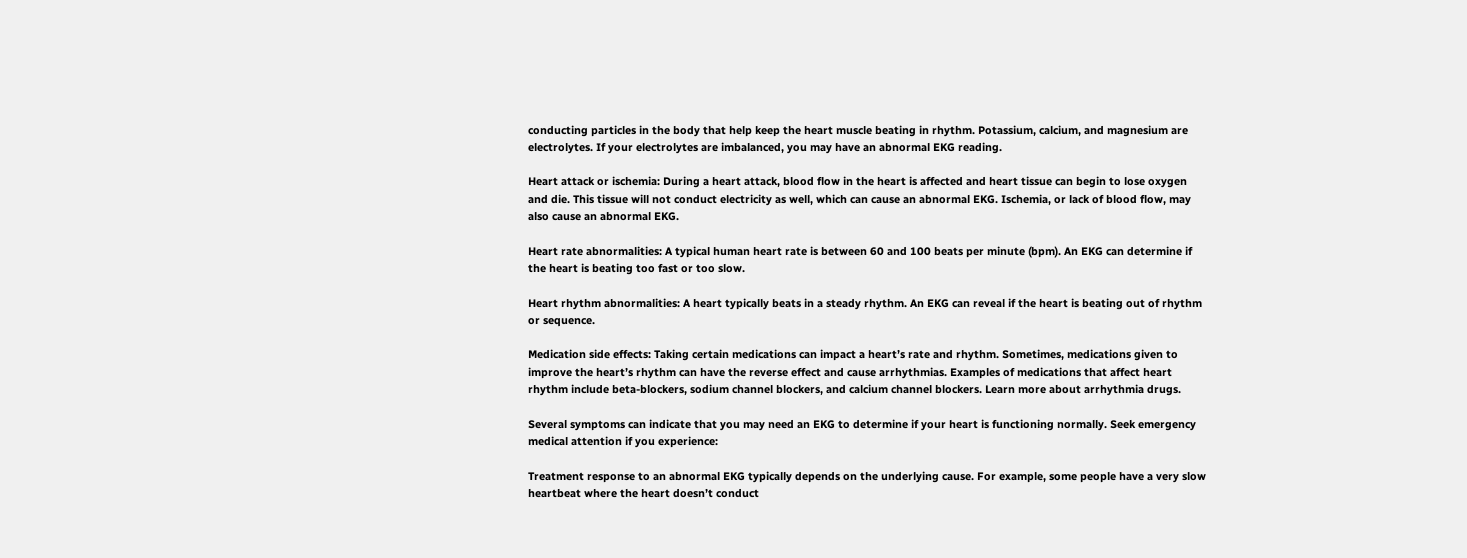conducting particles in the body that help keep the heart muscle beating in rhythm. Potassium, calcium, and magnesium are electrolytes. If your electrolytes are imbalanced, you may have an abnormal EKG reading.

Heart attack or ischemia: During a heart attack, blood flow in the heart is affected and heart tissue can begin to lose oxygen and die. This tissue will not conduct electricity as well, which can cause an abnormal EKG. Ischemia, or lack of blood flow, may also cause an abnormal EKG.

Heart rate abnormalities: A typical human heart rate is between 60 and 100 beats per minute (bpm). An EKG can determine if the heart is beating too fast or too slow.

Heart rhythm abnormalities: A heart typically beats in a steady rhythm. An EKG can reveal if the heart is beating out of rhythm or sequence.

Medication side effects: Taking certain medications can impact a heart’s rate and rhythm. Sometimes, medications given to improve the heart’s rhythm can have the reverse effect and cause arrhythmias. Examples of medications that affect heart rhythm include beta-blockers, sodium channel blockers, and calcium channel blockers. Learn more about arrhythmia drugs.

Several symptoms can indicate that you may need an EKG to determine if your heart is functioning normally. Seek emergency medical attention if you experience:

Treatment response to an abnormal EKG typically depends on the underlying cause. For example, some people have a very slow heartbeat where the heart doesn’t conduct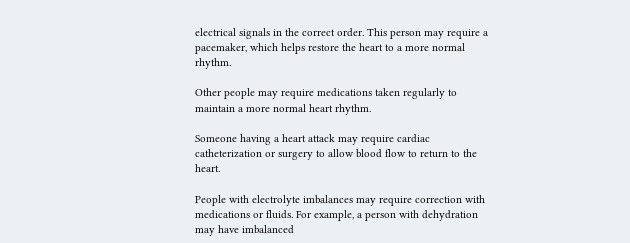electrical signals in the correct order. This person may require a pacemaker, which helps restore the heart to a more normal rhythm.

Other people may require medications taken regularly to maintain a more normal heart rhythm.

Someone having a heart attack may require cardiac catheterization or surgery to allow blood flow to return to the heart.

People with electrolyte imbalances may require correction with medications or fluids. For example, a person with dehydration may have imbalanced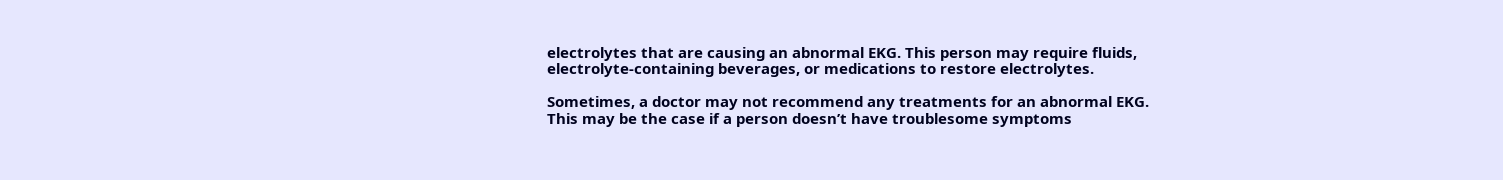electrolytes that are causing an abnormal EKG. This person may require fluids, electrolyte-containing beverages, or medications to restore electrolytes.

Sometimes, a doctor may not recommend any treatments for an abnormal EKG. This may be the case if a person doesn’t have troublesome symptoms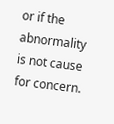or if the abnormality is not cause for concern.